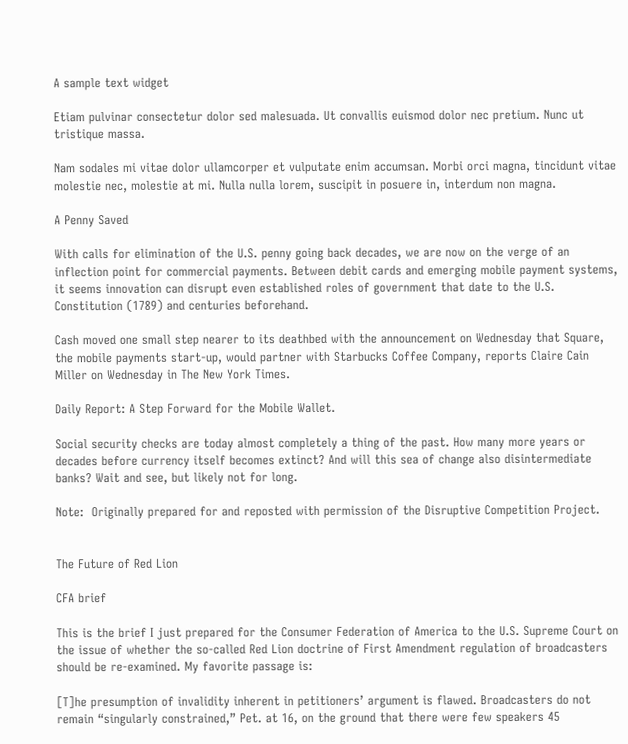A sample text widget

Etiam pulvinar consectetur dolor sed malesuada. Ut convallis euismod dolor nec pretium. Nunc ut tristique massa.

Nam sodales mi vitae dolor ullamcorper et vulputate enim accumsan. Morbi orci magna, tincidunt vitae molestie nec, molestie at mi. Nulla nulla lorem, suscipit in posuere in, interdum non magna.

A Penny Saved

With calls for elimination of the U.S. penny going back decades, we are now on the verge of an inflection point for commercial payments. Between debit cards and emerging mobile payment systems, it seems innovation can disrupt even established roles of government that date to the U.S. Constitution (1789) and centuries beforehand.

Cash moved one small step nearer to its deathbed with the announcement on Wednesday that Square, the mobile payments start-up, would partner with Starbucks Coffee Company, reports Claire Cain Miller on Wednesday in The New York Times.

Daily Report: A Step Forward for the Mobile Wallet.

Social security checks are today almost completely a thing of the past. How many more years or decades before currency itself becomes extinct? And will this sea of change also disintermediate banks? Wait and see, but likely not for long.

Note:  Originally prepared for and reposted with permission of the Disruptive Competition Project.


The Future of Red Lion

CFA brief

This is the brief I just prepared for the Consumer Federation of America to the U.S. Supreme Court on the issue of whether the so-called Red Lion doctrine of First Amendment regulation of broadcasters should be re-examined. My favorite passage is:

[T]he presumption of invalidity inherent in petitioners’ argument is flawed. Broadcasters do not remain “singularly constrained,” Pet. at 16, on the ground that there were few speakers 45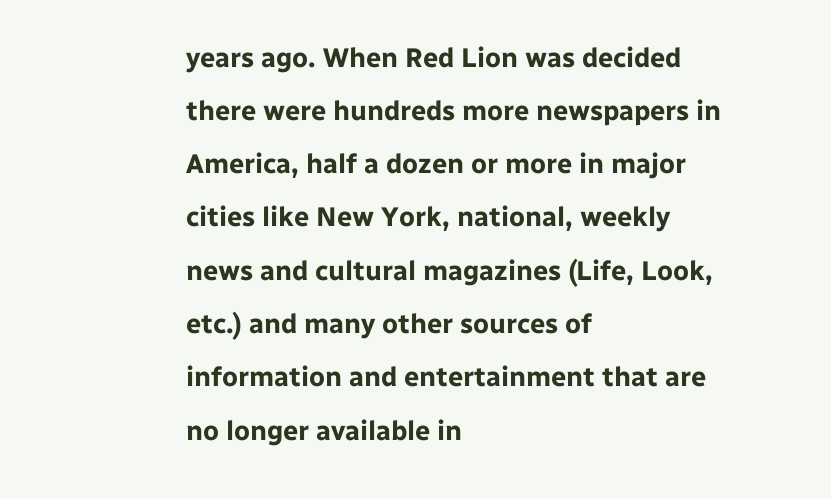years ago. When Red Lion was decided there were hundreds more newspapers in America, half a dozen or more in major cities like New York, national, weekly news and cultural magazines (Life, Look, etc.) and many other sources of information and entertainment that are no longer available in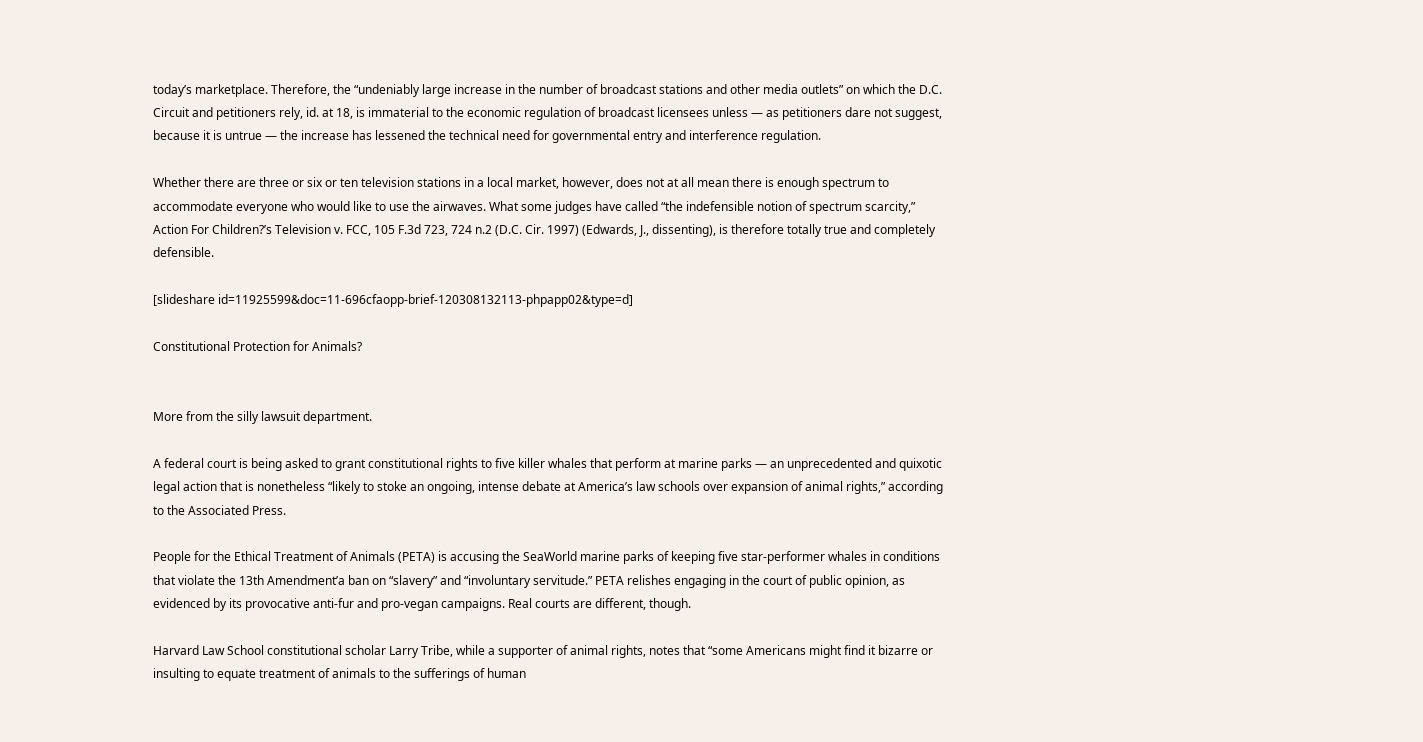today’s marketplace. Therefore, the “undeniably large increase in the number of broadcast stations and other media outlets” on which the D.C. Circuit and petitioners rely, id. at 18, is immaterial to the economic regulation of broadcast licensees unless — as petitioners dare not suggest, because it is untrue — the increase has lessened the technical need for governmental entry and interference regulation.

Whether there are three or six or ten television stations in a local market, however, does not at all mean there is enough spectrum to accommodate everyone who would like to use the airwaves. What some judges have called “the indefensible notion of spectrum scarcity,” Action For Children?’s Television v. FCC, 105 F.3d 723, 724 n.2 (D.C. Cir. 1997) (Edwards, J., dissenting), is therefore totally true and completely defensible.

[slideshare id=11925599&doc=11-696cfaopp-brief-120308132113-phpapp02&type=d]

Constitutional Protection for Animals?


More from the silly lawsuit department.

A federal court is being asked to grant constitutional rights to five killer whales that perform at marine parks — an unprecedented and quixotic legal action that is nonetheless “likely to stoke an ongoing, intense debate at America’s law schools over expansion of animal rights,” according to the Associated Press.

People for the Ethical Treatment of Animals (PETA) is accusing the SeaWorld marine parks of keeping five star-performer whales in conditions that violate the 13th Amendment’a ban on “slavery” and “involuntary servitude.” PETA relishes engaging in the court of public opinion, as evidenced by its provocative anti-fur and pro-vegan campaigns. Real courts are different, though.

Harvard Law School constitutional scholar Larry Tribe, while a supporter of animal rights, notes that “some Americans might find it bizarre or insulting to equate treatment of animals to the sufferings of human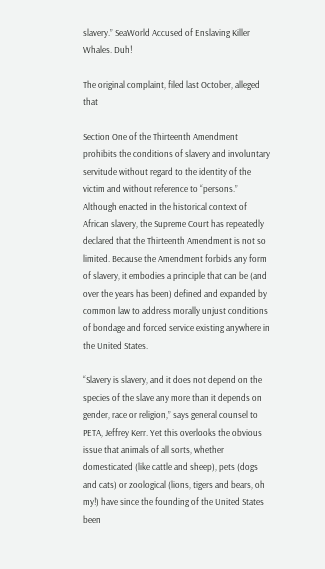slavery.” SeaWorld Accused of Enslaving Killer Whales. Duh!

The original complaint, filed last October, alleged that

Section One of the Thirteenth Amendment prohibits the conditions of slavery and involuntary servitude without regard to the identity of the victim and without reference to “persons.” Although enacted in the historical context of African slavery, the Supreme Court has repeatedly declared that the Thirteenth Amendment is not so limited. Because the Amendment forbids any form of slavery, it embodies a principle that can be (and over the years has been) defined and expanded by common law to address morally unjust conditions of bondage and forced service existing anywhere in the United States.

“Slavery is slavery, and it does not depend on the species of the slave any more than it depends on gender, race or religion,” says general counsel to PETA, Jeffrey Kerr. Yet this overlooks the obvious issue that animals of all sorts, whether domesticated (like cattle and sheep), pets (dogs and cats) or zoological (lions, tigers and bears, oh my!) have since the founding of the United States been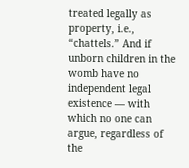treated legally as property, i.e., “chattels.” And if unborn children in the womb have no independent legal existence — with which no one can argue, regardless of the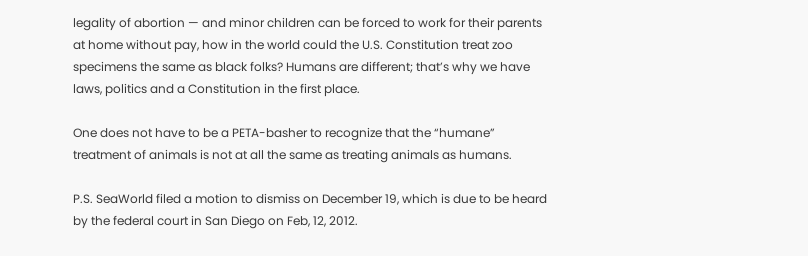legality of abortion — and minor children can be forced to work for their parents at home without pay, how in the world could the U.S. Constitution treat zoo specimens the same as black folks? Humans are different; that’s why we have laws, politics and a Constitution in the first place.

One does not have to be a PETA-basher to recognize that the “humane” treatment of animals is not at all the same as treating animals as humans.

P.S. SeaWorld filed a motion to dismiss on December 19, which is due to be heard by the federal court in San Diego on Feb, 12, 2012.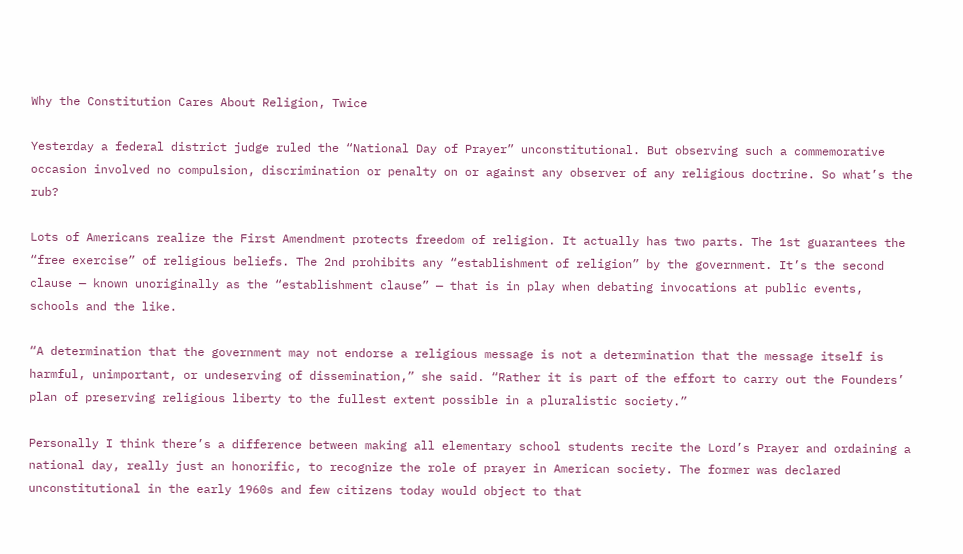Why the Constitution Cares About Religion, Twice

Yesterday a federal district judge ruled the “National Day of Prayer” unconstitutional. But observing such a commemorative occasion involved no compulsion, discrimination or penalty on or against any observer of any religious doctrine. So what’s the rub?

Lots of Americans realize the First Amendment protects freedom of religion. It actually has two parts. The 1st guarantees the “free exercise” of religious beliefs. The 2nd prohibits any “establishment of religion” by the government. It’s the second clause — known unoriginally as the “establishment clause” — that is in play when debating invocations at public events, schools and the like.

“A determination that the government may not endorse a religious message is not a determination that the message itself is harmful, unimportant, or undeserving of dissemination,” she said. “Rather it is part of the effort to carry out the Founders’ plan of preserving religious liberty to the fullest extent possible in a pluralistic society.”

Personally I think there’s a difference between making all elementary school students recite the Lord’s Prayer and ordaining a national day, really just an honorific, to recognize the role of prayer in American society. The former was declared unconstitutional in the early 1960s and few citizens today would object to that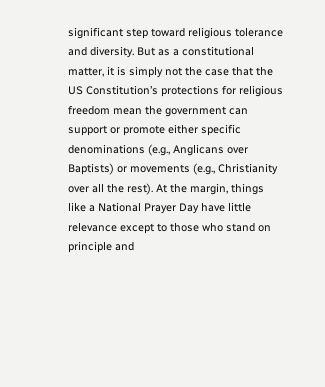significant step toward religious tolerance and diversity. But as a constitutional matter, it is simply not the case that the US Constitution’s protections for religious freedom mean the government can support or promote either specific denominations (e.g., Anglicans over Baptists) or movements (e.g., Christianity over all the rest). At the margin, things like a National Prayer Day have little relevance except to those who stand on principle and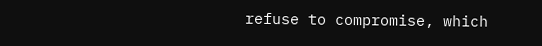refuse to compromise, which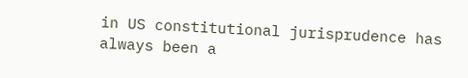in US constitutional jurisprudence has always been a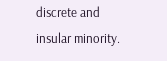discrete and insular minority.